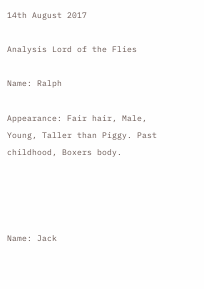14th August 2017

Analysis Lord of the Flies

Name: Ralph

Appearance: Fair hair, Male, Young, Taller than Piggy. Past childhood, Boxers body.




Name: Jack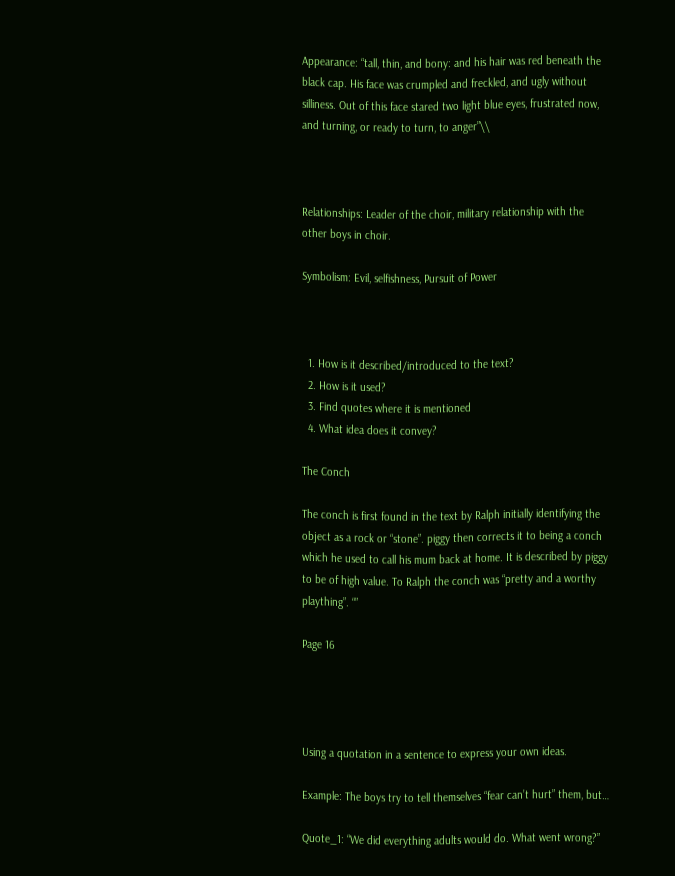Appearance: “tall, thin, and bony: and his hair was red beneath the black cap. His face was crumpled and freckled, and ugly without silliness. Out of this face stared two light blue eyes, frustrated now, and turning, or ready to turn, to anger”\\



Relationships: Leader of the choir, military relationship with the other boys in choir.

Symbolism: Evil, selfishness, Pursuit of Power



  1. How is it described/introduced to the text?
  2. How is it used?
  3. Find quotes where it is mentioned
  4. What idea does it convey?

The Conch

The conch is first found in the text by Ralph initially identifying the object as a rock or “stone”. piggy then corrects it to being a conch which he used to call his mum back at home. It is described by piggy to be of high value. To Ralph the conch was “pretty and a worthy plaything”. “”

Page 16




Using a quotation in a sentence to express your own ideas.

Example: The boys try to tell themselves “fear can’t hurt” them, but…

Quote_1: “We did everything adults would do. What went wrong?”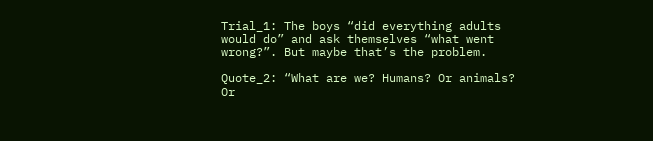Trial_1: The boys “did everything adults would do” and ask themselves “what went wrong?”. But maybe that’s the problem.

Quote_2: “What are we? Humans? Or animals? Or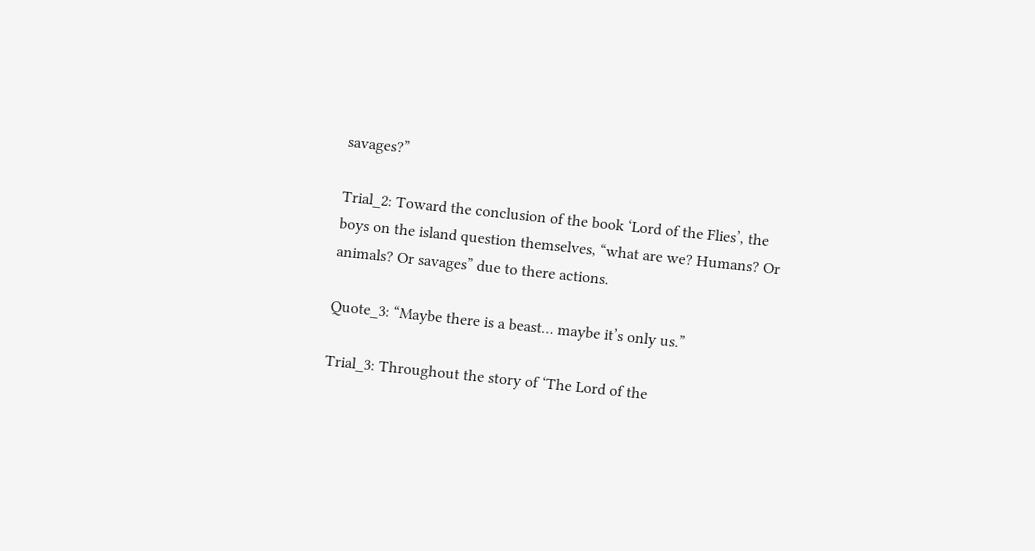savages?”

Trial_2: Toward the conclusion of the book ‘Lord of the Flies’, the boys on the island question themselves, “what are we? Humans? Or animals? Or savages” due to there actions.

Quote_3: “Maybe there is a beast… maybe it’s only us.”

Trial_3: Throughout the story of ‘The Lord of the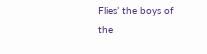Flies’ the boys of the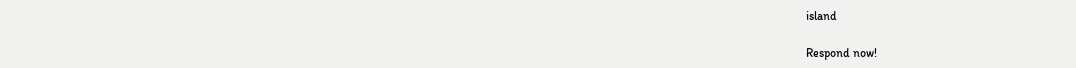island

Respond now!